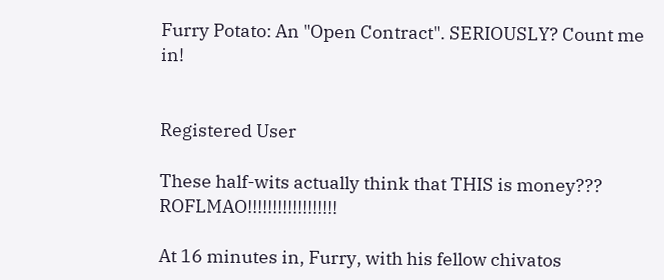Furry Potato: An "Open Contract". SERIOUSLY? Count me in!


Registered User

These half-wits actually think that THIS is money??? ROFLMAO!!!!!!!!!!!!!!!!!!

At 16 minutes in, Furry, with his fellow chivatos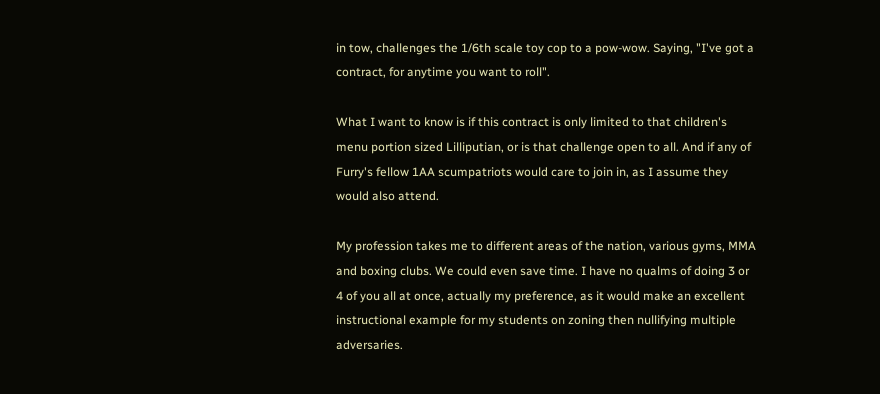in tow, challenges the 1/6th scale toy cop to a pow-wow. Saying, "I've got a contract, for anytime you want to roll".

What I want to know is if this contract is only limited to that children's menu portion sized Lilliputian, or is that challenge open to all. And if any of Furry's fellow 1AA scumpatriots would care to join in, as I assume they would also attend.

My profession takes me to different areas of the nation, various gyms, MMA and boxing clubs. We could even save time. I have no qualms of doing 3 or 4 of you all at once, actually my preference, as it would make an excellent instructional example for my students on zoning then nullifying multiple adversaries.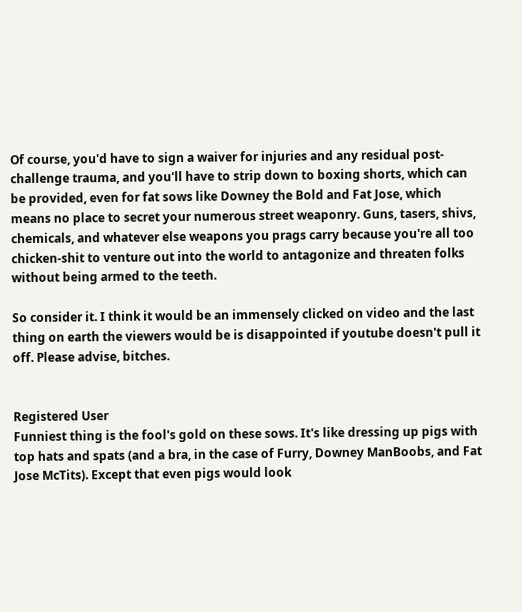Of course, you'd have to sign a waiver for injuries and any residual post-challenge trauma, and you'll have to strip down to boxing shorts, which can be provided, even for fat sows like Downey the Bold and Fat Jose, which means no place to secret your numerous street weaponry. Guns, tasers, shivs, chemicals, and whatever else weapons you prags carry because you're all too chicken-shit to venture out into the world to antagonize and threaten folks without being armed to the teeth.

So consider it. I think it would be an immensely clicked on video and the last thing on earth the viewers would be is disappointed if youtube doesn't pull it off. Please advise, bitches.


Registered User
Funniest thing is the fool's gold on these sows. It's like dressing up pigs with top hats and spats (and a bra, in the case of Furry, Downey ManBoobs, and Fat Jose McTits). Except that even pigs would look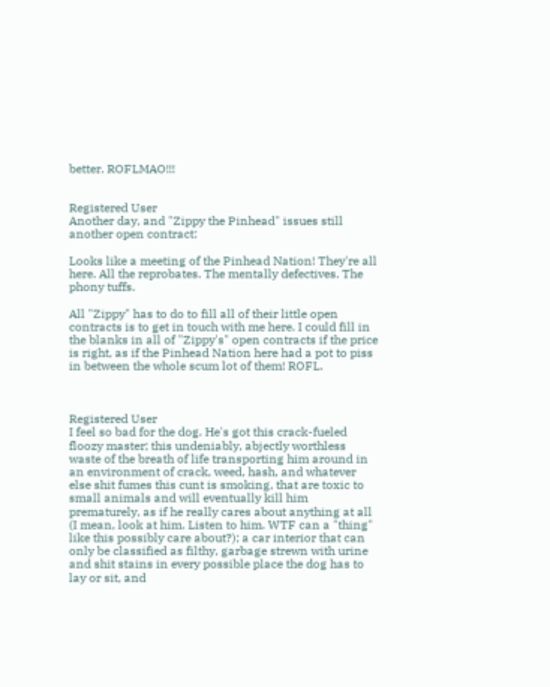better. ROFLMAO!!!


Registered User
Another day, and "Zippy the Pinhead" issues still another open contract:

Looks like a meeting of the Pinhead Nation! They're all here. All the reprobates. The mentally defectives. The phony tuffs.

All "Zippy" has to do to fill all of their little open contracts is to get in touch with me here. I could fill in the blanks in all of "Zippy's" open contracts if the price is right, as if the Pinhead Nation here had a pot to piss in between the whole scum lot of them! ROFL.



Registered User
I feel so bad for the dog. He's got this crack-fueled floozy master; this undeniably, abjectly worthless waste of the breath of life transporting him around in an environment of crack, weed, hash, and whatever else shit fumes this cunt is smoking, that are toxic to small animals and will eventually kill him prematurely, as if he really cares about anything at all (I mean, look at him. Listen to him. WTF can a "thing" like this possibly care about?); a car interior that can only be classified as filthy, garbage strewn with urine and shit stains in every possible place the dog has to lay or sit, and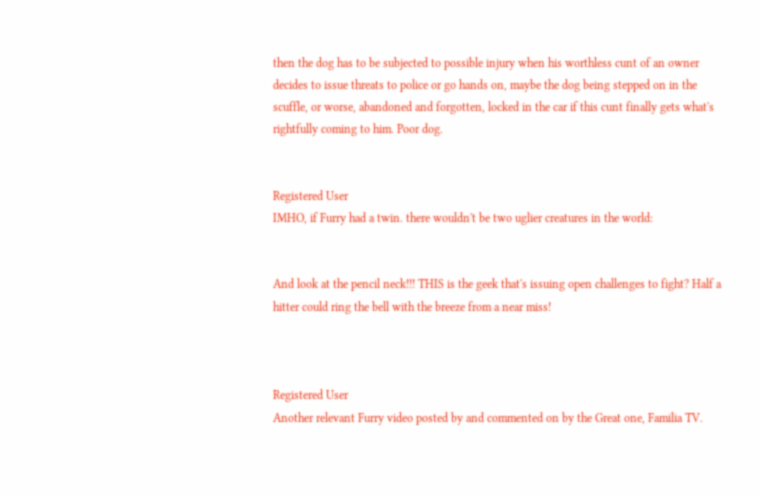then the dog has to be subjected to possible injury when his worthless cunt of an owner decides to issue threats to police or go hands on, maybe the dog being stepped on in the scuffle, or worse, abandoned and forgotten, locked in the car if this cunt finally gets what's rightfully coming to him. Poor dog.


Registered User
IMHO, if Furry had a twin. there wouldn't be two uglier creatures in the world:


And look at the pencil neck!!! THIS is the geek that's issuing open challenges to fight? Half a hitter could ring the bell with the breeze from a near miss!



Registered User
Another relevant Furry video posted by and commented on by the Great one, Familia TV.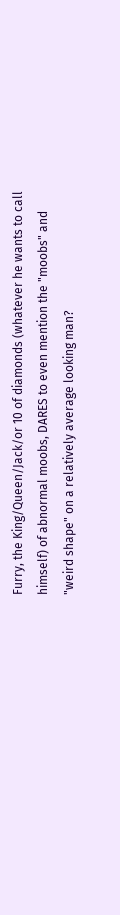Furry, the King/Queen/Jack/or 10 of diamonds (whatever he wants to call himself) of abnormal moobs, DARES to even mention the "moobs" and "weird shape" on a relatively average looking man?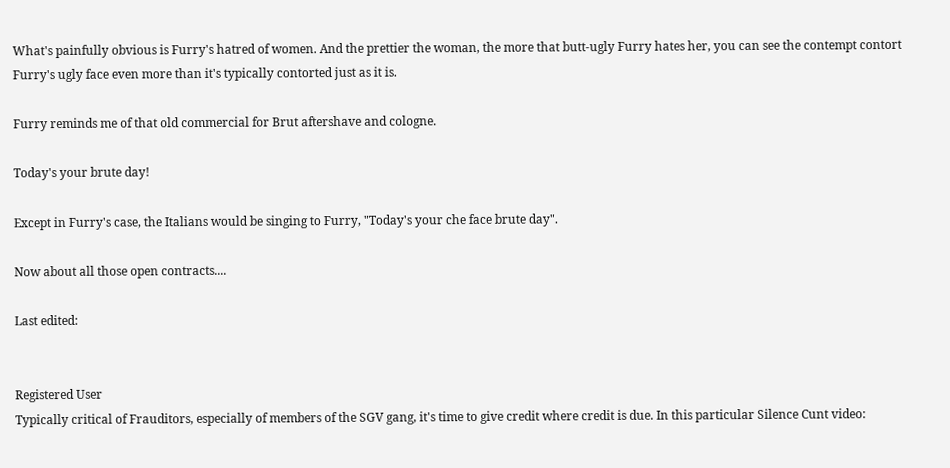What's painfully obvious is Furry's hatred of women. And the prettier the woman, the more that butt-ugly Furry hates her, you can see the contempt contort Furry's ugly face even more than it's typically contorted just as it is.

Furry reminds me of that old commercial for Brut aftershave and cologne.

Today's your brute day!

Except in Furry's case, the Italians would be singing to Furry, "Today's your che face brute day".

Now about all those open contracts....

Last edited:


Registered User
Typically critical of Frauditors, especially of members of the SGV gang, it's time to give credit where credit is due. In this particular Silence Cunt video: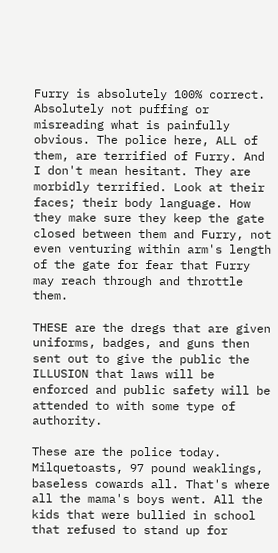Furry is absolutely 100% correct. Absolutely not puffing or misreading what is painfully obvious. The police here, ALL of them, are terrified of Furry. And I don't mean hesitant. They are morbidly terrified. Look at their faces; their body language. How they make sure they keep the gate closed between them and Furry, not even venturing within arm's length of the gate for fear that Furry may reach through and throttle them.

THESE are the dregs that are given uniforms, badges, and guns then sent out to give the public the ILLUSION that laws will be enforced and public safety will be attended to with some type of authority.

These are the police today. Milquetoasts, 97 pound weaklings, baseless cowards all. That's where all the mama's boys went. All the kids that were bullied in school that refused to stand up for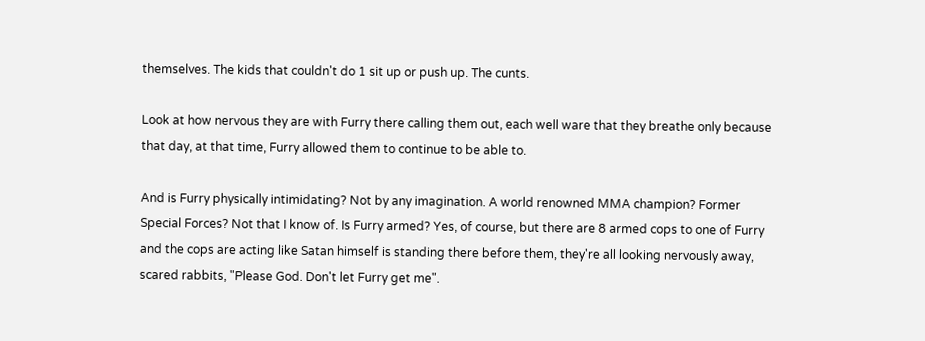themselves. The kids that couldn't do 1 sit up or push up. The cunts.

Look at how nervous they are with Furry there calling them out, each well ware that they breathe only because that day, at that time, Furry allowed them to continue to be able to.

And is Furry physically intimidating? Not by any imagination. A world renowned MMA champion? Former Special Forces? Not that I know of. Is Furry armed? Yes, of course, but there are 8 armed cops to one of Furry and the cops are acting like Satan himself is standing there before them, they're all looking nervously away, scared rabbits, "Please God. Don't let Furry get me".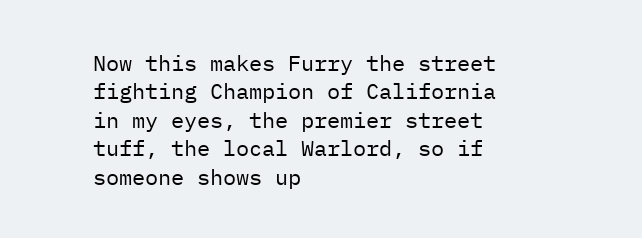Now this makes Furry the street fighting Champion of California in my eyes, the premier street tuff, the local Warlord, so if someone shows up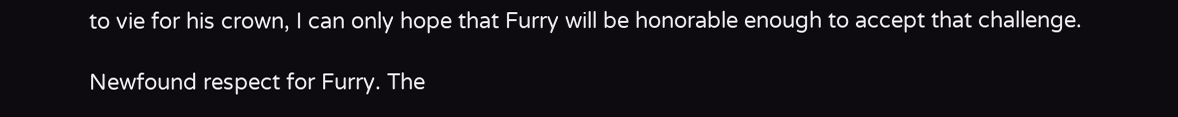to vie for his crown, I can only hope that Furry will be honorable enough to accept that challenge.

Newfound respect for Furry. The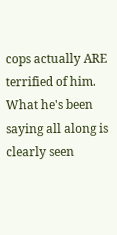cops actually ARE terrified of him. What he's been saying all along is clearly seen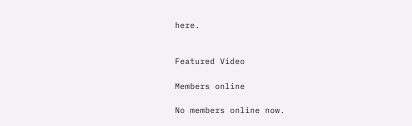here.


Featured Video

Members online

No members online now.